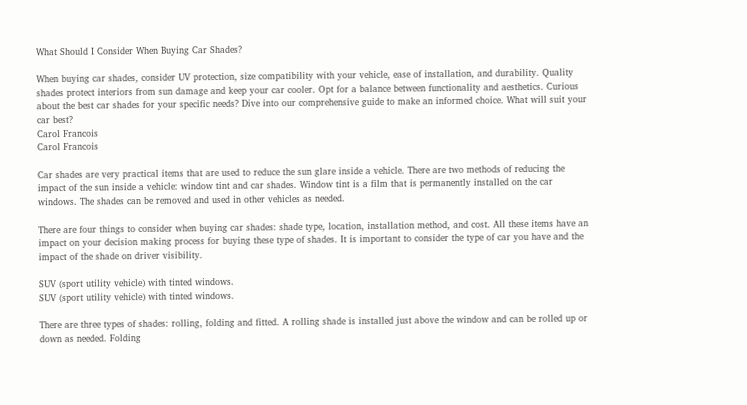What Should I Consider When Buying Car Shades?

When buying car shades, consider UV protection, size compatibility with your vehicle, ease of installation, and durability. Quality shades protect interiors from sun damage and keep your car cooler. Opt for a balance between functionality and aesthetics. Curious about the best car shades for your specific needs? Dive into our comprehensive guide to make an informed choice. What will suit your car best?
Carol Francois
Carol Francois

Car shades are very practical items that are used to reduce the sun glare inside a vehicle. There are two methods of reducing the impact of the sun inside a vehicle: window tint and car shades. Window tint is a film that is permanently installed on the car windows. The shades can be removed and used in other vehicles as needed.

There are four things to consider when buying car shades: shade type, location, installation method, and cost. All these items have an impact on your decision making process for buying these type of shades. It is important to consider the type of car you have and the impact of the shade on driver visibility.

SUV (sport utility vehicle) with tinted windows.
SUV (sport utility vehicle) with tinted windows.

There are three types of shades: rolling, folding and fitted. A rolling shade is installed just above the window and can be rolled up or down as needed. Folding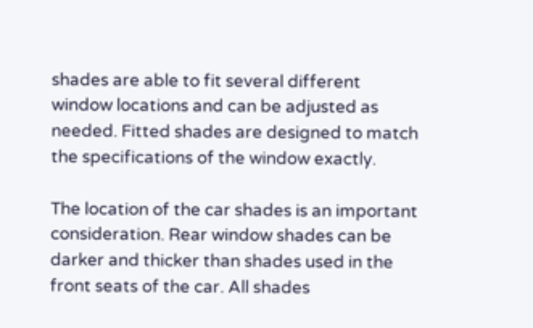shades are able to fit several different window locations and can be adjusted as needed. Fitted shades are designed to match the specifications of the window exactly.

The location of the car shades is an important consideration. Rear window shades can be darker and thicker than shades used in the front seats of the car. All shades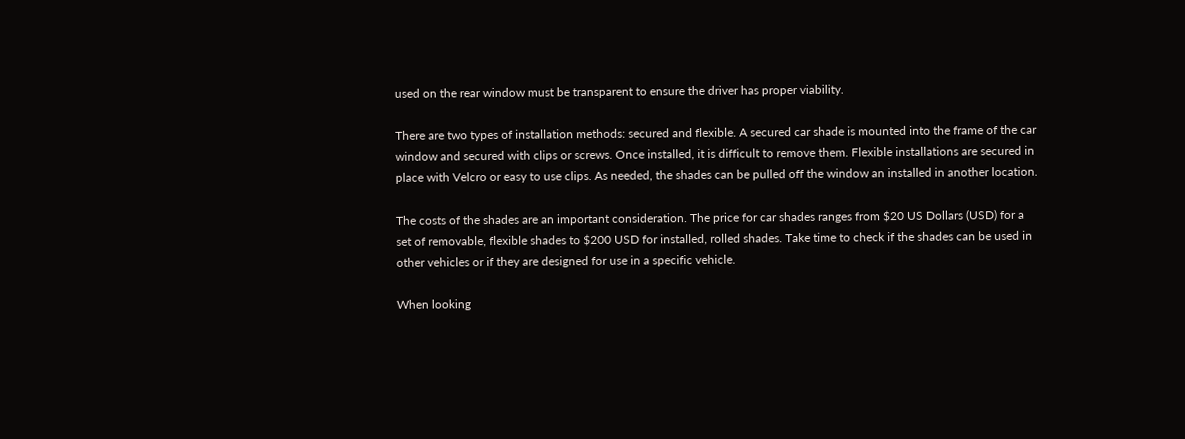used on the rear window must be transparent to ensure the driver has proper viability.

There are two types of installation methods: secured and flexible. A secured car shade is mounted into the frame of the car window and secured with clips or screws. Once installed, it is difficult to remove them. Flexible installations are secured in place with Velcro or easy to use clips. As needed, the shades can be pulled off the window an installed in another location.

The costs of the shades are an important consideration. The price for car shades ranges from $20 US Dollars (USD) for a set of removable, flexible shades to $200 USD for installed, rolled shades. Take time to check if the shades can be used in other vehicles or if they are designed for use in a specific vehicle.

When looking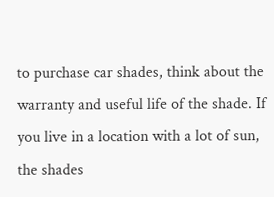to purchase car shades, think about the warranty and useful life of the shade. If you live in a location with a lot of sun, the shades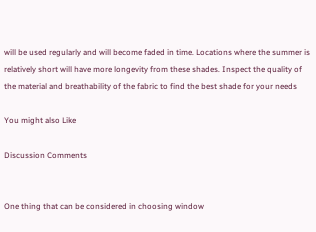will be used regularly and will become faded in time. Locations where the summer is relatively short will have more longevity from these shades. Inspect the quality of the material and breathability of the fabric to find the best shade for your needs

You might also Like

Discussion Comments


One thing that can be considered in choosing window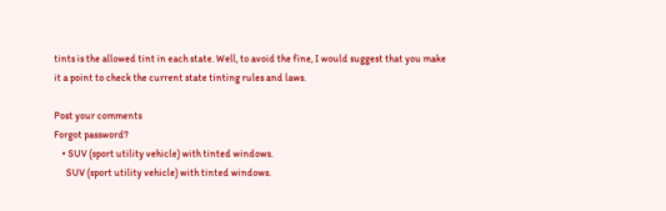tints is the allowed tint in each state. Well, to avoid the fine, I would suggest that you make it a point to check the current state tinting rules and laws.

Post your comments
Forgot password?
    • SUV (sport utility vehicle) with tinted windows.
      SUV (sport utility vehicle) with tinted windows.